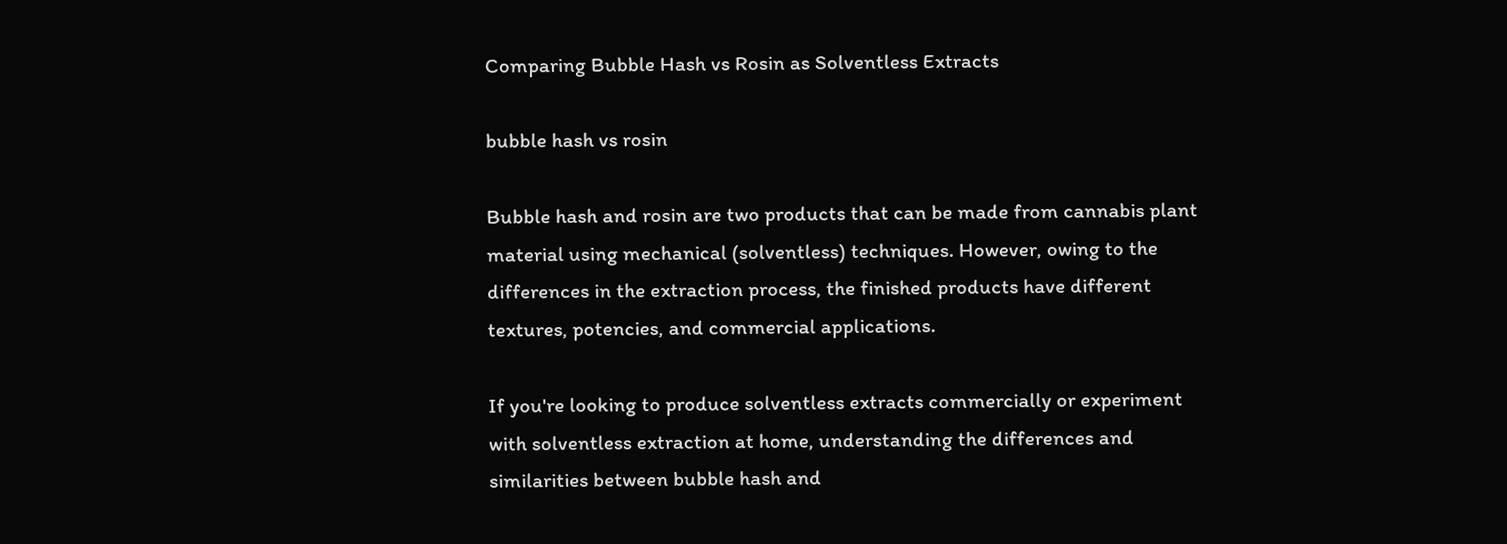Comparing Bubble Hash vs Rosin as Solventless Extracts

bubble hash vs rosin

Bubble hash and rosin are two products that can be made from cannabis plant material using mechanical (solventless) techniques. However, owing to the differences in the extraction process, the finished products have different textures, potencies, and commercial applications.

If you're looking to produce solventless extracts commercially or experiment with solventless extraction at home, understanding the differences and similarities between bubble hash and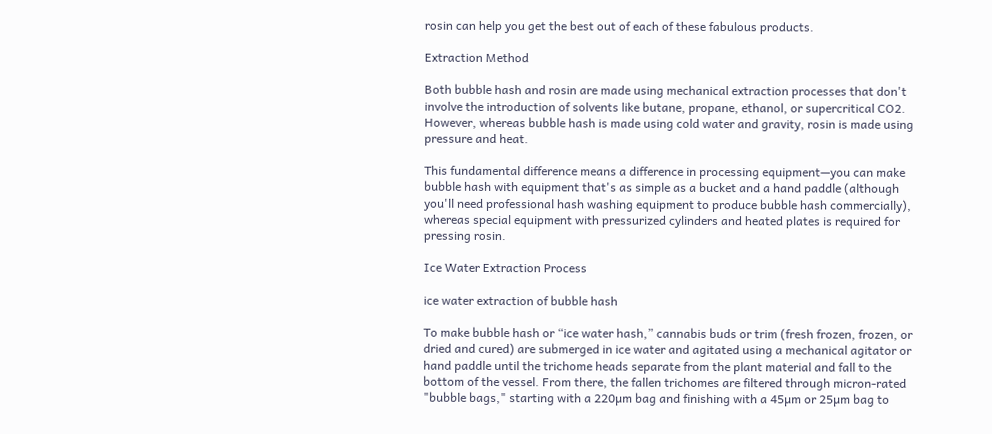rosin can help you get the best out of each of these fabulous products.

Extraction Method

Both bubble hash and rosin are made using mechanical extraction processes that don't involve the introduction of solvents like butane, propane, ethanol, or supercritical CO2. However, whereas bubble hash is made using cold water and gravity, rosin is made using pressure and heat.

This fundamental difference means a difference in processing equipment—you can make bubble hash with equipment that's as simple as a bucket and a hand paddle (although you'll need professional hash washing equipment to produce bubble hash commercially), whereas special equipment with pressurized cylinders and heated plates is required for pressing rosin.

Ice Water Extraction Process

ice water extraction of bubble hash

To make bubble hash or “ice water hash,” cannabis buds or trim (fresh frozen, frozen, or dried and cured) are submerged in ice water and agitated using a mechanical agitator or hand paddle until the trichome heads separate from the plant material and fall to the bottom of the vessel. From there, the fallen trichomes are filtered through micron-rated "bubble bags," starting with a 220µm bag and finishing with a 45µm or 25µm bag to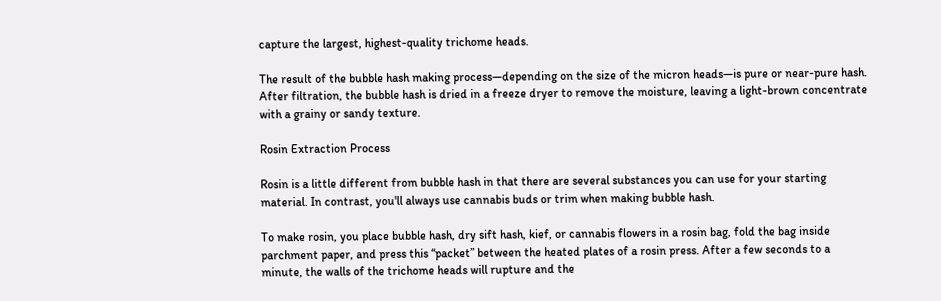capture the largest, highest-quality trichome heads.

The result of the bubble hash making process—depending on the size of the micron heads—is pure or near-pure hash. After filtration, the bubble hash is dried in a freeze dryer to remove the moisture, leaving a light-brown concentrate with a grainy or sandy texture.

Rosin Extraction Process

Rosin is a little different from bubble hash in that there are several substances you can use for your starting material. In contrast, you'll always use cannabis buds or trim when making bubble hash.

To make rosin, you place bubble hash, dry sift hash, kief, or cannabis flowers in a rosin bag, fold the bag inside parchment paper, and press this “packet” between the heated plates of a rosin press. After a few seconds to a minute, the walls of the trichome heads will rupture and the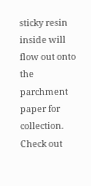sticky resin inside will flow out onto the parchment paper for collection. Check out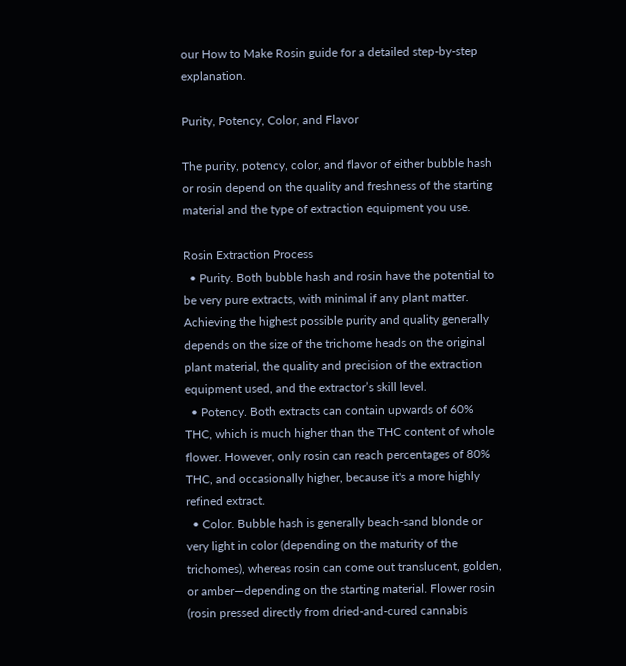our How to Make Rosin guide for a detailed step-by-step explanation.

Purity, Potency, Color, and Flavor

The purity, potency, color, and flavor of either bubble hash or rosin depend on the quality and freshness of the starting material and the type of extraction equipment you use.

Rosin Extraction Process
  • Purity. Both bubble hash and rosin have the potential to be very pure extracts, with minimal if any plant matter. Achieving the highest possible purity and quality generally depends on the size of the trichome heads on the original plant material, the quality and precision of the extraction equipment used, and the extractor’s skill level.
  • Potency. Both extracts can contain upwards of 60% THC, which is much higher than the THC content of whole flower. However, only rosin can reach percentages of 80% THC, and occasionally higher, because it's a more highly refined extract.
  • Color. Bubble hash is generally beach-sand blonde or very light in color (depending on the maturity of the trichomes), whereas rosin can come out translucent, golden, or amber—depending on the starting material. Flower rosin (rosin pressed directly from dried-and-cured cannabis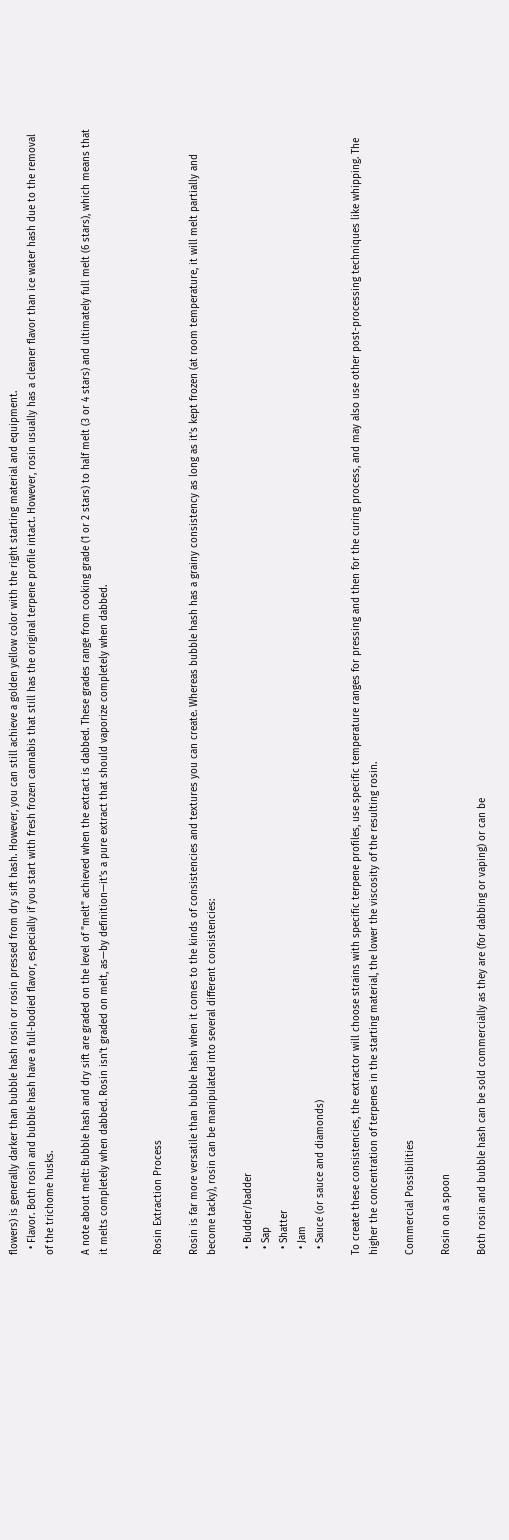flowers) is generally darker than bubble hash rosin or rosin pressed from dry sift hash. However, you can still achieve a golden yellow color with the right starting material and equipment.
  • Flavor. Both rosin and bubble hash have a full-bodied flavor, especially if you start with fresh frozen cannabis that still has the original terpene profile intact. However, rosin usually has a cleaner flavor than ice water hash due to the removal of the trichome husks.

A note about melt: Bubble hash and dry sift are graded on the level of "melt" achieved when the extract is dabbed. These grades range from cooking grade (1 or 2 stars) to half melt (3 or 4 stars) and ultimately full melt (6 stars), which means that it melts completely when dabbed. Rosin isn’t graded on melt, as—by definition—it’s a pure extract that should vaporize completely when dabbed.


Rosin Extraction Process

Rosin is far more versatile than bubble hash when it comes to the kinds of consistencies and textures you can create. Whereas bubble hash has a grainy consistency as long as it’s kept frozen (at room temperature, it will melt partially and become tacky), rosin can be manipulated into several different consistencies:

  • Budder/badder
  • Sap
  • Shatter
  • Jam
  • Sauce (or sauce and diamonds)

To create these consistencies, the extractor will choose strains with specific terpene profiles, use specific temperature ranges for pressing and then for the curing process, and may also use other post-processing techniques like whipping. The higher the concentration of terpenes in the starting material, the lower the viscosity of the resulting rosin.

Commercial Possibilities

Rosin on a spoon

Both rosin and bubble hash can be sold commercially as they are (for dabbing or vaping) or can be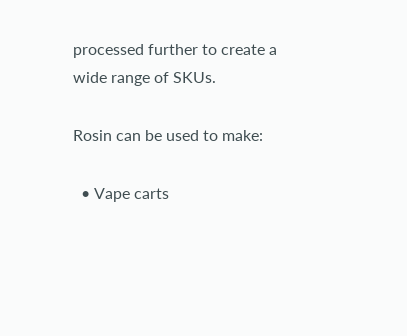processed further to create a wide range of SKUs.

Rosin can be used to make:

  • Vape carts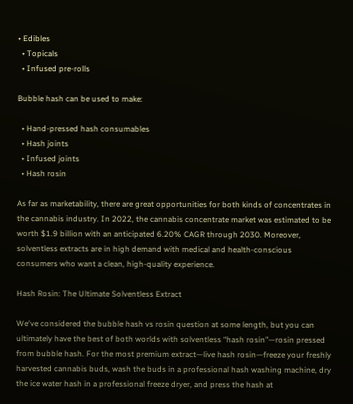• Edibles
  • Topicals
  • Infused pre-rolls

Bubble hash can be used to make:

  • Hand-pressed hash consumables
  • Hash joints
  • Infused joints
  • Hash rosin

As far as marketability, there are great opportunities for both kinds of concentrates in the cannabis industry. In 2022, the cannabis concentrate market was estimated to be worth $1.9 billion with an anticipated 6.20% CAGR through 2030. Moreover, solventless extracts are in high demand with medical and health-conscious consumers who want a clean, high-quality experience.

Hash Rosin: The Ultimate Solventless Extract

We've considered the bubble hash vs rosin question at some length, but you can ultimately have the best of both worlds with solventless “hash rosin"—rosin pressed from bubble hash. For the most premium extract—live hash rosin—freeze your freshly harvested cannabis buds, wash the buds in a professional hash washing machine, dry the ice water hash in a professional freeze dryer, and press the hash at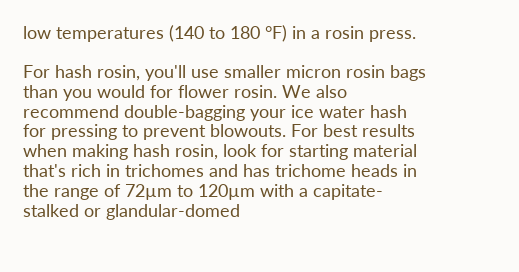low temperatures (140 to 180 °F) in a rosin press.

For hash rosin, you'll use smaller micron rosin bags than you would for flower rosin. We also recommend double-bagging your ice water hash for pressing to prevent blowouts. For best results when making hash rosin, look for starting material that's rich in trichomes and has trichome heads in the range of 72µm to 120µm with a capitate-stalked or glandular-domed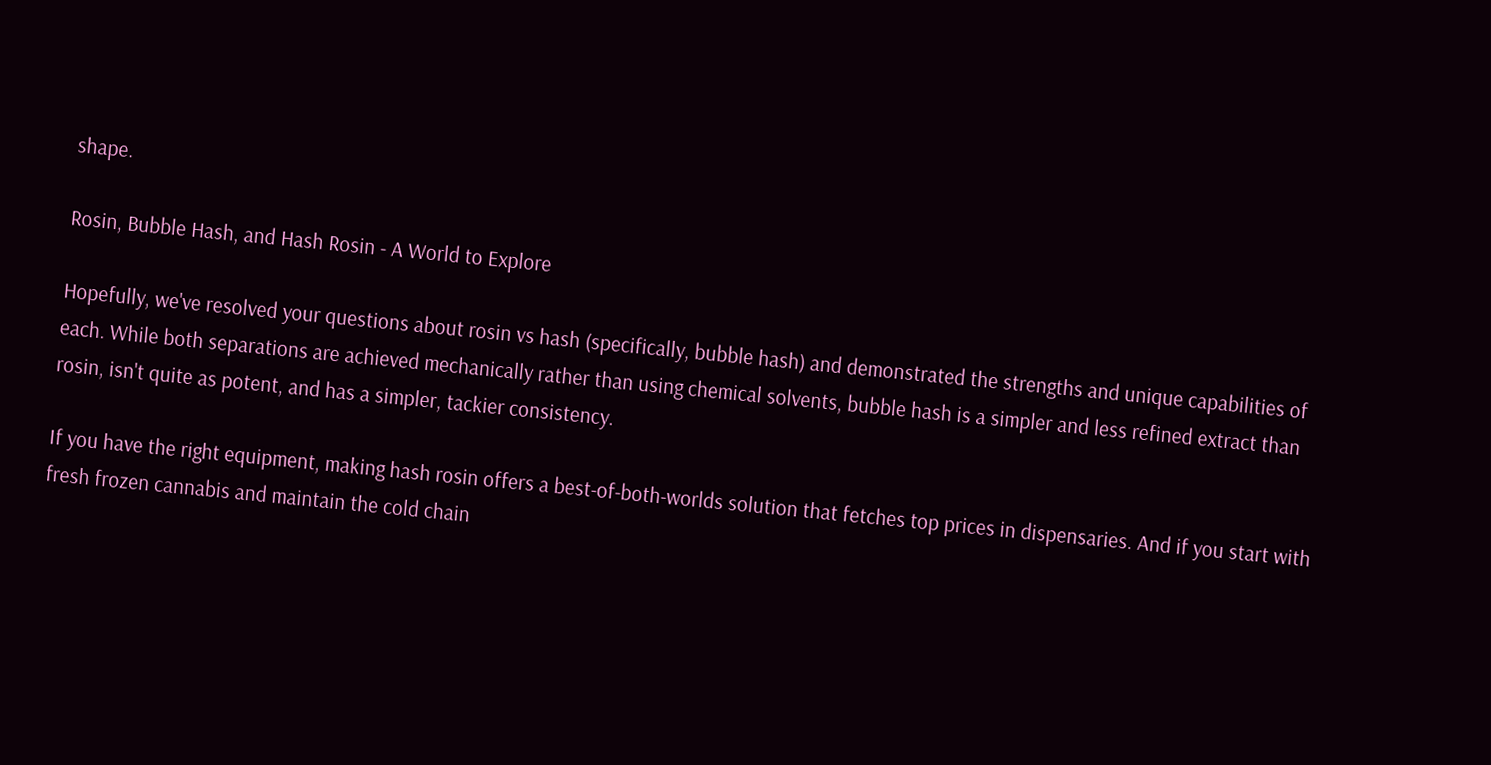shape.

Rosin, Bubble Hash, and Hash Rosin - A World to Explore

Hopefully, we've resolved your questions about rosin vs hash (specifically, bubble hash) and demonstrated the strengths and unique capabilities of each. While both separations are achieved mechanically rather than using chemical solvents, bubble hash is a simpler and less refined extract than rosin, isn't quite as potent, and has a simpler, tackier consistency.

If you have the right equipment, making hash rosin offers a best-of-both-worlds solution that fetches top prices in dispensaries. And if you start with fresh frozen cannabis and maintain the cold chain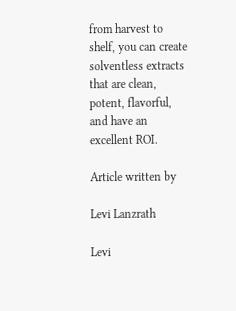from harvest to shelf, you can create solventless extracts that are clean, potent, flavorful, and have an excellent ROI.

Article written by

Levi Lanzrath

Levi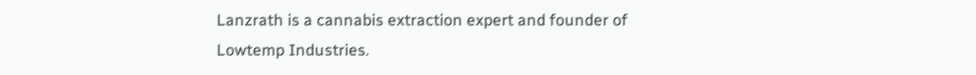Lanzrath is a cannabis extraction expert and founder of Lowtemp Industries.